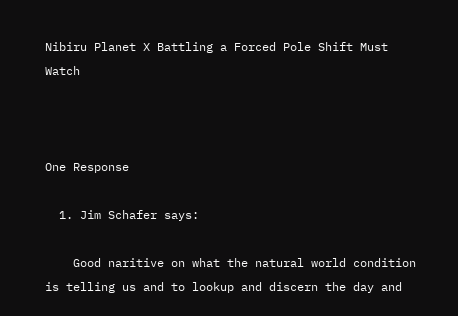Nibiru Planet X Battling a Forced Pole Shift Must Watch



One Response

  1. Jim Schafer says:

    Good naritive on what the natural world condition is telling us and to lookup and discern the day and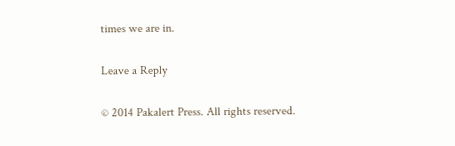times we are in.

Leave a Reply

© 2014 Pakalert Press. All rights reserved.